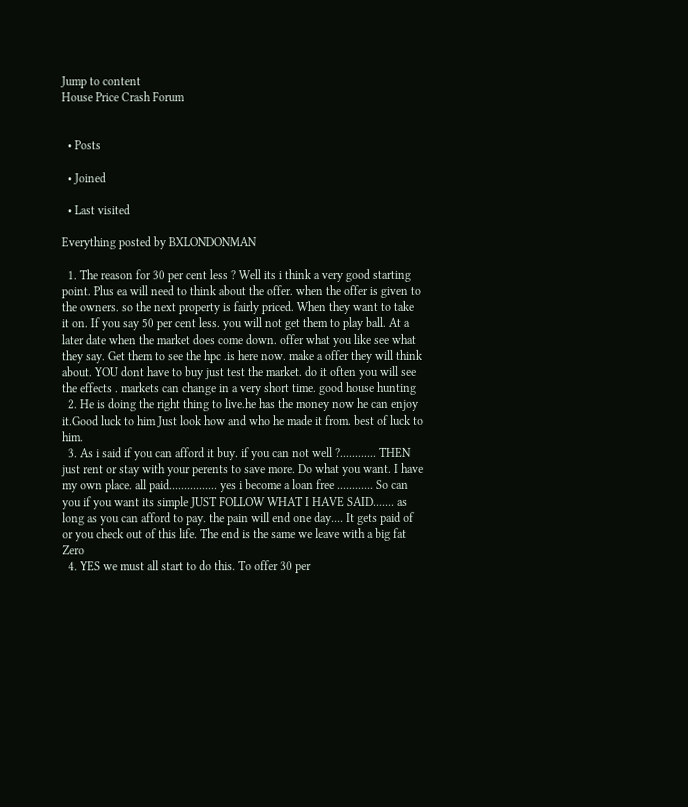Jump to content
House Price Crash Forum


  • Posts

  • Joined

  • Last visited

Everything posted by BXLONDONMAN

  1. The reason for 30 per cent less ? Well its i think a very good starting point. Plus ea will need to think about the offer. when the offer is given to the owners. so the next property is fairly priced. When they want to take it on. If you say 50 per cent less. you will not get them to play ball. At a later date when the market does come down. offer what you like see what they say. Get them to see the hpc .is here now. make a offer they will think about. YOU dont have to buy just test the market. do it often you will see the effects . markets can change in a very short time. good house hunting
  2. He is doing the right thing to live.he has the money now he can enjoy it.Good luck to him Just look how and who he made it from. best of luck to him.
  3. As i said if you can afford it buy. if you can not well ?............ THEN just rent or stay with your perents to save more. Do what you want. I have my own place. all paid................ yes i become a loan free ............ So can you if you want its simple JUST FOLLOW WHAT I HAVE SAID....... as long as you can afford to pay. the pain will end one day.... It gets paid of or you check out of this life. The end is the same we leave with a big fat Zero
  4. YES we must all start to do this. To offer 30 per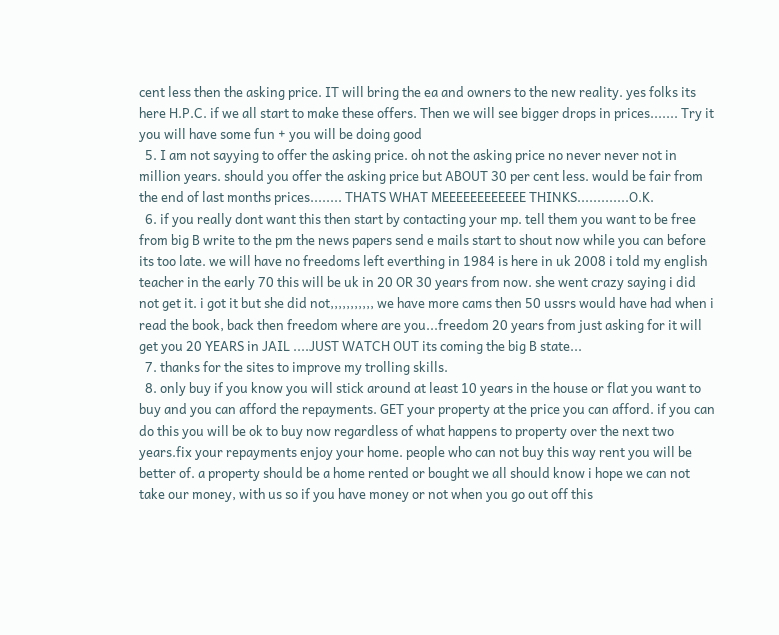cent less then the asking price. IT will bring the ea and owners to the new reality. yes folks its here H.P.C. if we all start to make these offers. Then we will see bigger drops in prices....... Try it you will have some fun + you will be doing good
  5. I am not sayying to offer the asking price. oh not the asking price no never never not in million years. should you offer the asking price but ABOUT 30 per cent less. would be fair from the end of last months prices........ THATS WHAT MEEEEEEEEEEEE THINKS.............O.K.
  6. if you really dont want this then start by contacting your mp. tell them you want to be free from big B write to the pm the news papers send e mails start to shout now while you can before its too late. we will have no freedoms left everthing in 1984 is here in uk 2008 i told my english teacher in the early 70 this will be uk in 20 OR 30 years from now. she went crazy saying i did not get it. i got it but she did not,,,,,,,,,,, we have more cams then 50 ussrs would have had when i read the book, back then freedom where are you...freedom 20 years from just asking for it will get you 20 YEARS in JAIL ....JUST WATCH OUT its coming the big B state...
  7. thanks for the sites to improve my trolling skills.
  8. only buy if you know you will stick around at least 10 years in the house or flat you want to buy and you can afford the repayments. GET your property at the price you can afford. if you can do this you will be ok to buy now regardless of what happens to property over the next two years.fix your repayments enjoy your home. people who can not buy this way rent you will be better of. a property should be a home rented or bought we all should know i hope we can not take our money, with us so if you have money or not when you go out off this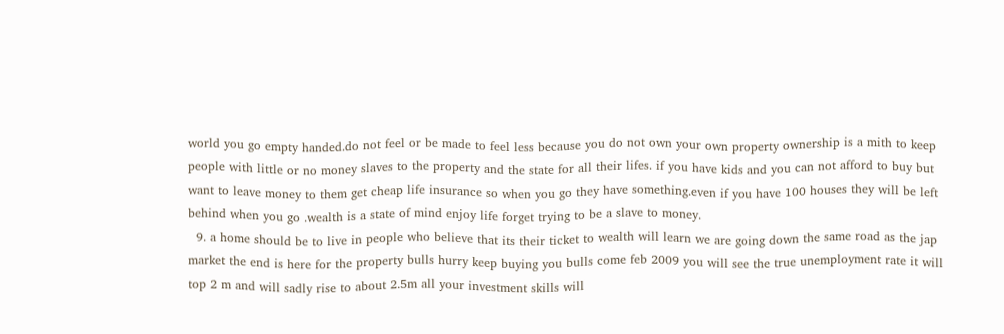world you go empty handed.do not feel or be made to feel less because you do not own your own property ownership is a mith to keep people with little or no money slaves to the property and the state for all their lifes. if you have kids and you can not afford to buy but want to leave money to them get cheap life insurance so when you go they have something.even if you have 100 houses they will be left behind when you go .wealth is a state of mind enjoy life forget trying to be a slave to money.
  9. a home should be to live in people who believe that its their ticket to wealth will learn we are going down the same road as the jap market the end is here for the property bulls hurry keep buying you bulls come feb 2009 you will see the true unemployment rate it will top 2 m and will sadly rise to about 2.5m all your investment skills will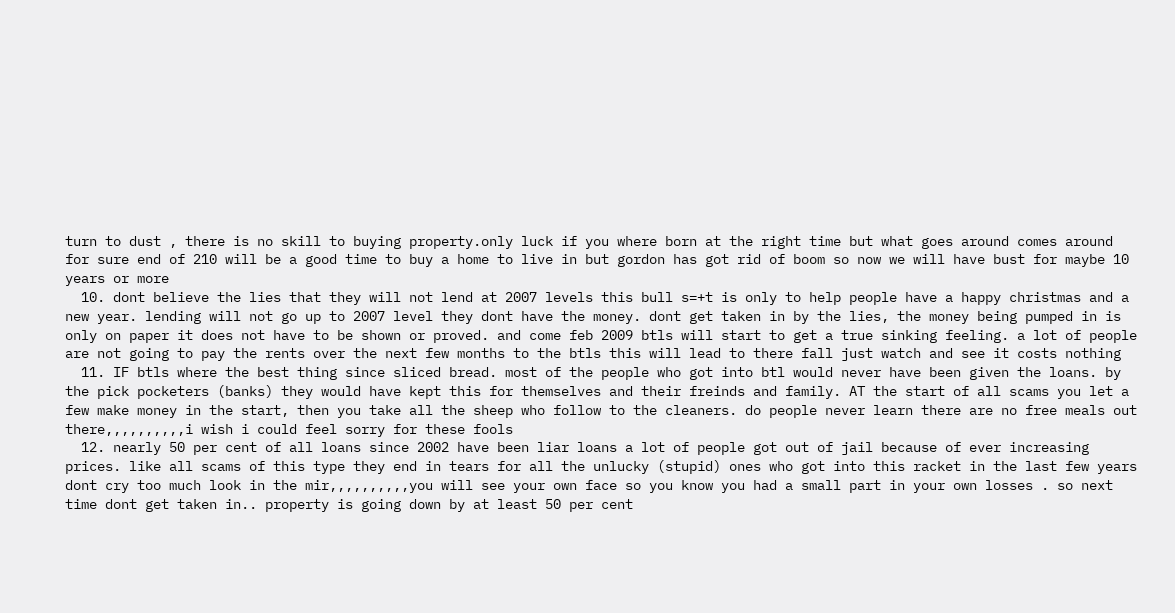turn to dust , there is no skill to buying property.only luck if you where born at the right time but what goes around comes around for sure end of 210 will be a good time to buy a home to live in but gordon has got rid of boom so now we will have bust for maybe 10 years or more
  10. dont believe the lies that they will not lend at 2007 levels this bull s=+t is only to help people have a happy christmas and a new year. lending will not go up to 2007 level they dont have the money. dont get taken in by the lies, the money being pumped in is only on paper it does not have to be shown or proved. and come feb 2009 btls will start to get a true sinking feeling. a lot of people are not going to pay the rents over the next few months to the btls this will lead to there fall just watch and see it costs nothing
  11. IF btls where the best thing since sliced bread. most of the people who got into btl would never have been given the loans. by the pick pocketers (banks) they would have kept this for themselves and their freinds and family. AT the start of all scams you let a few make money in the start, then you take all the sheep who follow to the cleaners. do people never learn there are no free meals out there,,,,,,,,,,i wish i could feel sorry for these fools
  12. nearly 50 per cent of all loans since 2002 have been liar loans a lot of people got out of jail because of ever increasing prices. like all scams of this type they end in tears for all the unlucky (stupid) ones who got into this racket in the last few years dont cry too much look in the mir,,,,,,,,,,you will see your own face so you know you had a small part in your own losses . so next time dont get taken in.. property is going down by at least 50 per cent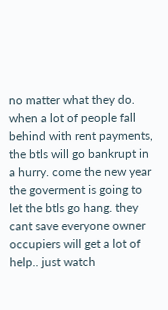no matter what they do. when a lot of people fall behind with rent payments, the btls will go bankrupt in a hurry. come the new year the goverment is going to let the btls go hang. they cant save everyone owner occupiers will get a lot of help.. just watch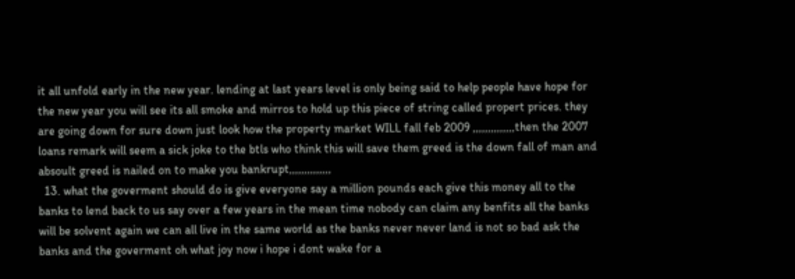it all unfold early in the new year. lending at last years level is only being said to help people have hope for the new year you will see its all smoke and mirros to hold up this piece of string called propert prices. they are going down for sure down just look how the property market WILL fall feb 2009 ,,,,,,,,,,,,,,then the 2007 loans remark will seem a sick joke to the btls who think this will save them greed is the down fall of man and absoult greed is nailed on to make you bankrupt,,,,,,,,,,,,,,
  13. what the goverment should do is give everyone say a million pounds each give this money all to the banks to lend back to us say over a few years in the mean time nobody can claim any benfits all the banks will be solvent again we can all live in the same world as the banks never never land is not so bad ask the banks and the goverment oh what joy now i hope i dont wake for a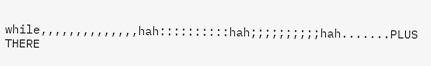while,,,,,,,,,,,,,,hah::::::::::hah;;;;;;;;;;hah.......PLUS THERE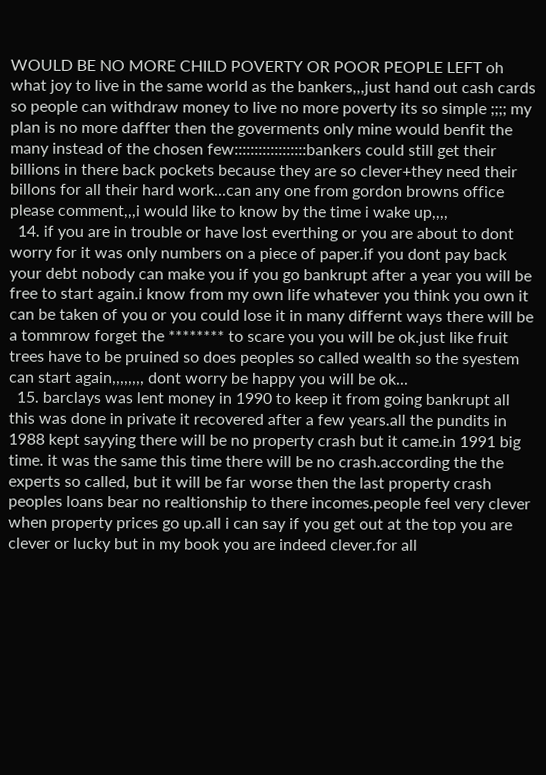WOULD BE NO MORE CHILD POVERTY OR POOR PEOPLE LEFT oh what joy to live in the same world as the bankers,,,just hand out cash cards so people can withdraw money to live no more poverty its so simple ;;;; my plan is no more daffter then the goverments only mine would benfit the many instead of the chosen few::::::::::::::::::bankers could still get their billions in there back pockets because they are so clever+they need their billons for all their hard work...can any one from gordon browns office please comment,,,i would like to know by the time i wake up,,,,
  14. if you are in trouble or have lost everthing or you are about to dont worry for it was only numbers on a piece of paper.if you dont pay back your debt nobody can make you if you go bankrupt after a year you will be free to start again.i know from my own life whatever you think you own it can be taken of you or you could lose it in many differnt ways there will be a tommrow forget the ******** to scare you you will be ok.just like fruit trees have to be pruined so does peoples so called wealth so the syestem can start again,,,,,,,, dont worry be happy you will be ok...
  15. barclays was lent money in 1990 to keep it from going bankrupt all this was done in private it recovered after a few years.all the pundits in 1988 kept sayying there will be no property crash but it came.in 1991 big time. it was the same this time there will be no crash.according the the experts so called, but it will be far worse then the last property crash peoples loans bear no realtionship to there incomes.people feel very clever when property prices go up.all i can say if you get out at the top you are clever or lucky but in my book you are indeed clever.for all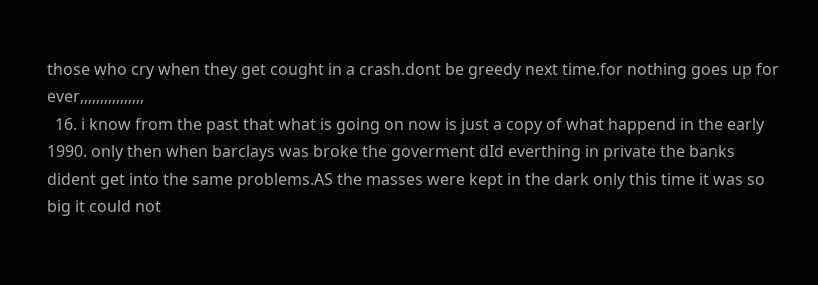those who cry when they get cought in a crash.dont be greedy next time.for nothing goes up for ever,,,,,,,,,,,,,,,,
  16. i know from the past that what is going on now is just a copy of what happend in the early 1990. only then when barclays was broke the goverment dId everthing in private the banks dident get into the same problems.AS the masses were kept in the dark only this time it was so big it could not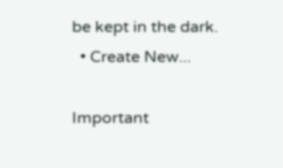be kept in the dark.
  • Create New...

Important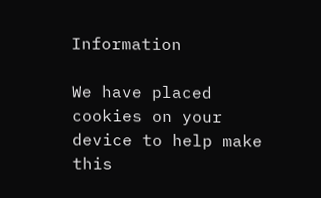Information

We have placed cookies on your device to help make this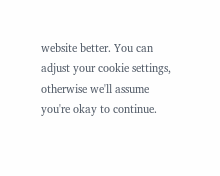website better. You can adjust your cookie settings, otherwise we'll assume you're okay to continue.